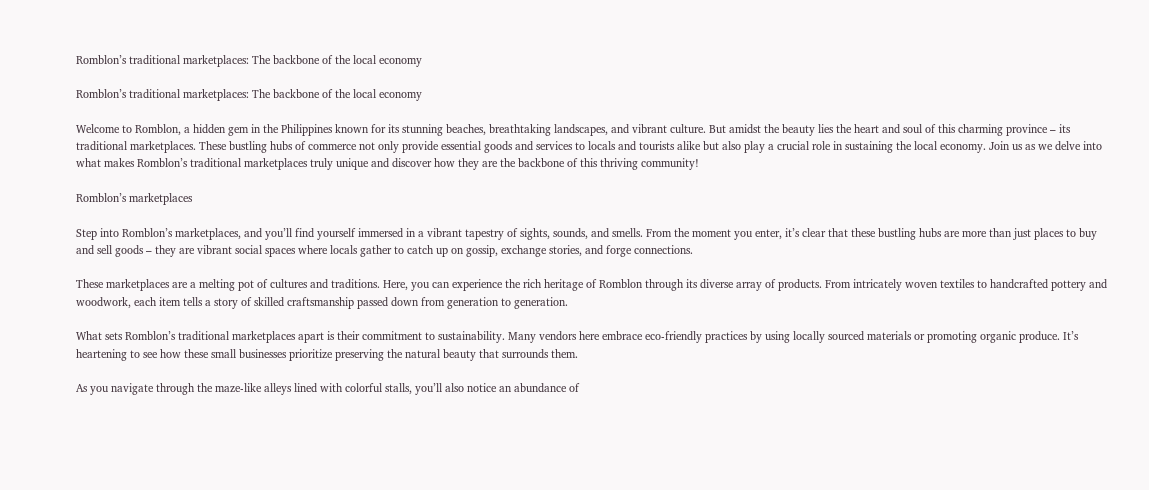Romblon’s traditional marketplaces: The backbone of the local economy

Romblon’s traditional marketplaces: The backbone of the local economy

Welcome to Romblon, a hidden gem in the Philippines known for its stunning beaches, breathtaking landscapes, and vibrant culture. But amidst the beauty lies the heart and soul of this charming province – its traditional marketplaces. These bustling hubs of commerce not only provide essential goods and services to locals and tourists alike but also play a crucial role in sustaining the local economy. Join us as we delve into what makes Romblon’s traditional marketplaces truly unique and discover how they are the backbone of this thriving community!

Romblon’s marketplaces

Step into Romblon’s marketplaces, and you’ll find yourself immersed in a vibrant tapestry of sights, sounds, and smells. From the moment you enter, it’s clear that these bustling hubs are more than just places to buy and sell goods – they are vibrant social spaces where locals gather to catch up on gossip, exchange stories, and forge connections.

These marketplaces are a melting pot of cultures and traditions. Here, you can experience the rich heritage of Romblon through its diverse array of products. From intricately woven textiles to handcrafted pottery and woodwork, each item tells a story of skilled craftsmanship passed down from generation to generation.

What sets Romblon’s traditional marketplaces apart is their commitment to sustainability. Many vendors here embrace eco-friendly practices by using locally sourced materials or promoting organic produce. It’s heartening to see how these small businesses prioritize preserving the natural beauty that surrounds them.

As you navigate through the maze-like alleys lined with colorful stalls, you’ll also notice an abundance of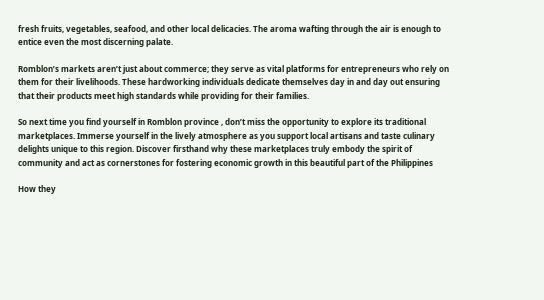fresh fruits, vegetables, seafood, and other local delicacies. The aroma wafting through the air is enough to entice even the most discerning palate.

Romblon’s markets aren’t just about commerce; they serve as vital platforms for entrepreneurs who rely on them for their livelihoods. These hardworking individuals dedicate themselves day in and day out ensuring that their products meet high standards while providing for their families.

So next time you find yourself in Romblon province , don’t miss the opportunity to explore its traditional marketplaces. Immerse yourself in the lively atmosphere as you support local artisans and taste culinary delights unique to this region. Discover firsthand why these marketplaces truly embody the spirit of community and act as cornerstones for fostering economic growth in this beautiful part of the Philippines

How they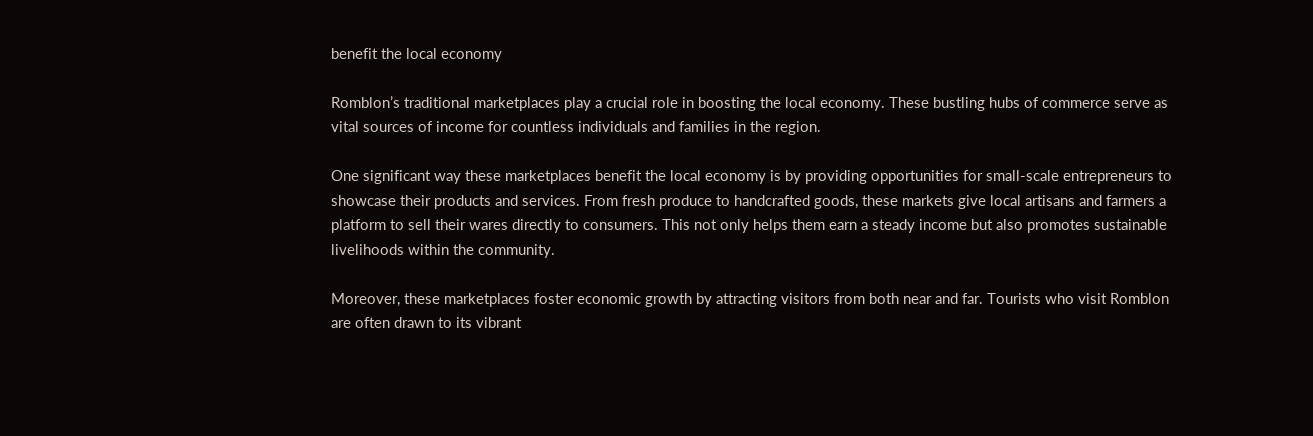benefit the local economy

Romblon’s traditional marketplaces play a crucial role in boosting the local economy. These bustling hubs of commerce serve as vital sources of income for countless individuals and families in the region.

One significant way these marketplaces benefit the local economy is by providing opportunities for small-scale entrepreneurs to showcase their products and services. From fresh produce to handcrafted goods, these markets give local artisans and farmers a platform to sell their wares directly to consumers. This not only helps them earn a steady income but also promotes sustainable livelihoods within the community.

Moreover, these marketplaces foster economic growth by attracting visitors from both near and far. Tourists who visit Romblon are often drawn to its vibrant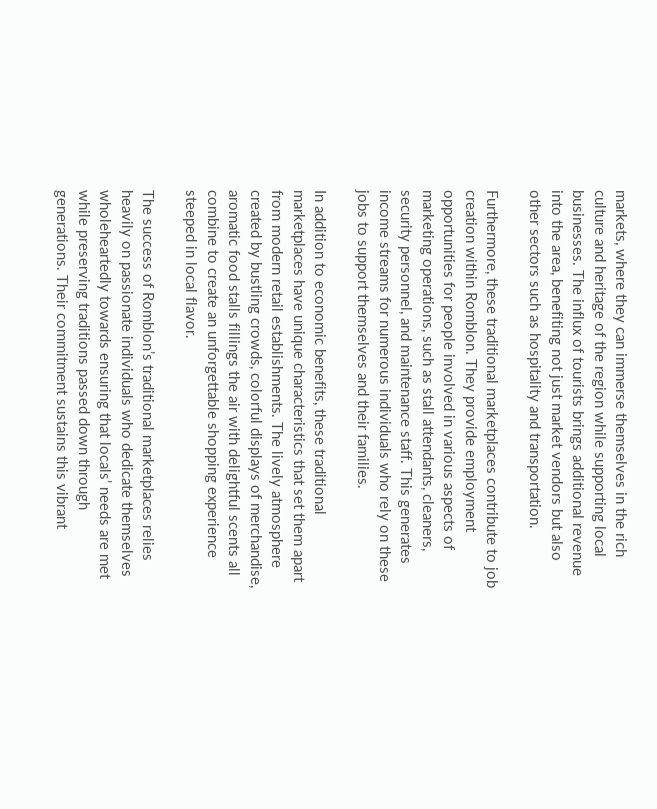markets, where they can immerse themselves in the rich culture and heritage of the region while supporting local businesses. The influx of tourists brings additional revenue into the area, benefiting not just market vendors but also other sectors such as hospitality and transportation.

Furthermore, these traditional marketplaces contribute to job creation within Romblon. They provide employment opportunities for people involved in various aspects of marketing operations, such as stall attendants, cleaners, security personnel, and maintenance staff. This generates income streams for numerous individuals who rely on these jobs to support themselves and their families.

In addition to economic benefits, these traditional marketplaces have unique characteristics that set them apart from modern retail establishments. The lively atmosphere created by bustling crowds, colorful displays of merchandise, aromatic food stalls fillings the air with delightful scents all combine to create an unforgettable shopping experience steeped in local flavor.

The success of Romblon’s traditional marketplaces relies heavily on passionate individuals who dedicate themselves wholeheartedly towards ensuring that locals’ needs are met while preserving traditions passed down through generations. Their commitment sustains this vibrant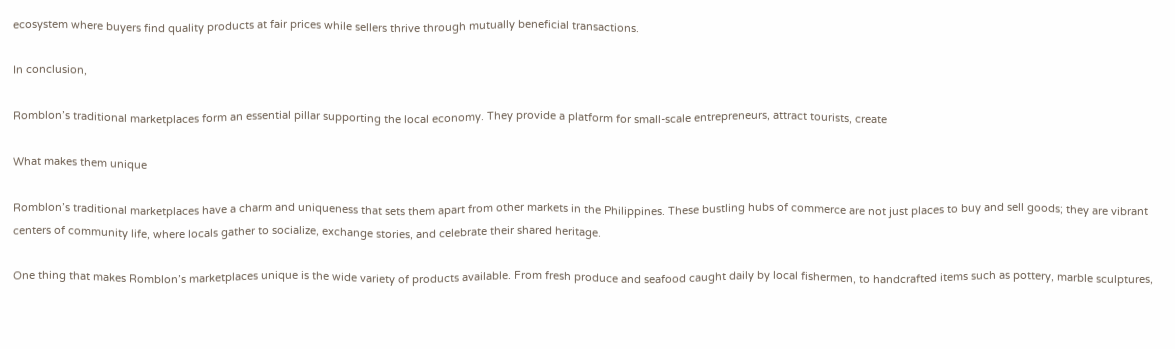ecosystem where buyers find quality products at fair prices while sellers thrive through mutually beneficial transactions.

In conclusion,

Romblon’s traditional marketplaces form an essential pillar supporting the local economy. They provide a platform for small-scale entrepreneurs, attract tourists, create

What makes them unique

Romblon’s traditional marketplaces have a charm and uniqueness that sets them apart from other markets in the Philippines. These bustling hubs of commerce are not just places to buy and sell goods; they are vibrant centers of community life, where locals gather to socialize, exchange stories, and celebrate their shared heritage.

One thing that makes Romblon’s marketplaces unique is the wide variety of products available. From fresh produce and seafood caught daily by local fishermen, to handcrafted items such as pottery, marble sculptures,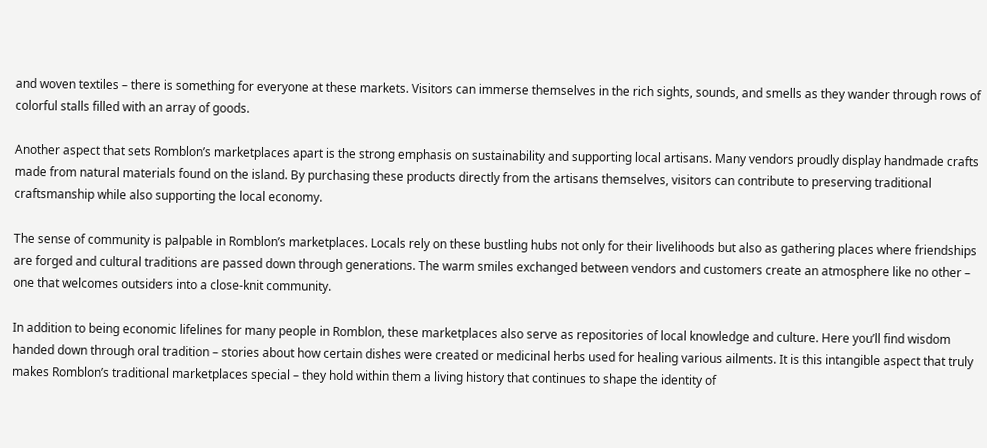and woven textiles – there is something for everyone at these markets. Visitors can immerse themselves in the rich sights, sounds, and smells as they wander through rows of colorful stalls filled with an array of goods.

Another aspect that sets Romblon’s marketplaces apart is the strong emphasis on sustainability and supporting local artisans. Many vendors proudly display handmade crafts made from natural materials found on the island. By purchasing these products directly from the artisans themselves, visitors can contribute to preserving traditional craftsmanship while also supporting the local economy.

The sense of community is palpable in Romblon’s marketplaces. Locals rely on these bustling hubs not only for their livelihoods but also as gathering places where friendships are forged and cultural traditions are passed down through generations. The warm smiles exchanged between vendors and customers create an atmosphere like no other – one that welcomes outsiders into a close-knit community.

In addition to being economic lifelines for many people in Romblon, these marketplaces also serve as repositories of local knowledge and culture. Here you’ll find wisdom handed down through oral tradition – stories about how certain dishes were created or medicinal herbs used for healing various ailments. It is this intangible aspect that truly makes Romblon’s traditional marketplaces special – they hold within them a living history that continues to shape the identity of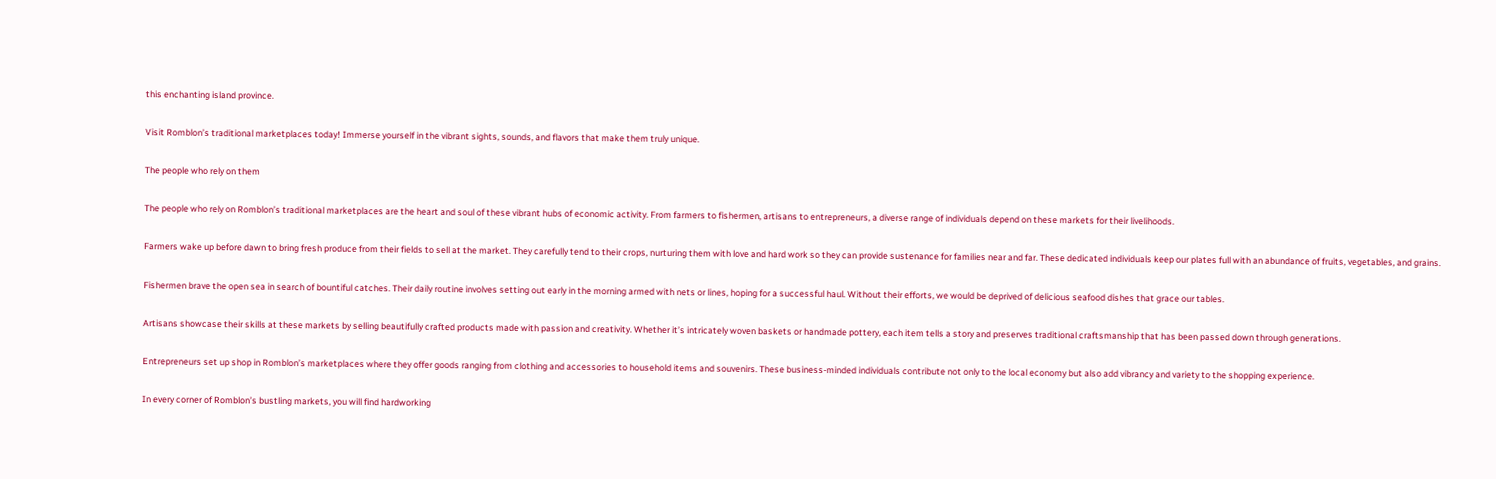this enchanting island province.

Visit Romblon’s traditional marketplaces today! Immerse yourself in the vibrant sights, sounds, and flavors that make them truly unique.

The people who rely on them

The people who rely on Romblon’s traditional marketplaces are the heart and soul of these vibrant hubs of economic activity. From farmers to fishermen, artisans to entrepreneurs, a diverse range of individuals depend on these markets for their livelihoods.

Farmers wake up before dawn to bring fresh produce from their fields to sell at the market. They carefully tend to their crops, nurturing them with love and hard work so they can provide sustenance for families near and far. These dedicated individuals keep our plates full with an abundance of fruits, vegetables, and grains.

Fishermen brave the open sea in search of bountiful catches. Their daily routine involves setting out early in the morning armed with nets or lines, hoping for a successful haul. Without their efforts, we would be deprived of delicious seafood dishes that grace our tables.

Artisans showcase their skills at these markets by selling beautifully crafted products made with passion and creativity. Whether it’s intricately woven baskets or handmade pottery, each item tells a story and preserves traditional craftsmanship that has been passed down through generations.

Entrepreneurs set up shop in Romblon’s marketplaces where they offer goods ranging from clothing and accessories to household items and souvenirs. These business-minded individuals contribute not only to the local economy but also add vibrancy and variety to the shopping experience.

In every corner of Romblon’s bustling markets, you will find hardworking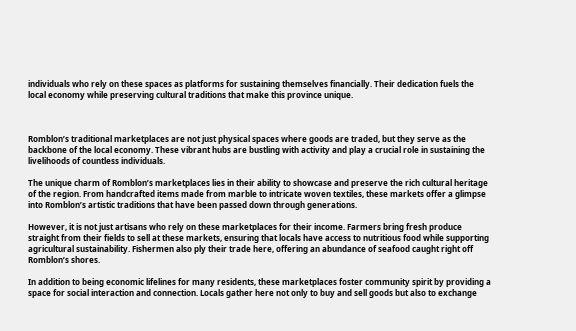individuals who rely on these spaces as platforms for sustaining themselves financially. Their dedication fuels the local economy while preserving cultural traditions that make this province unique.



Romblon’s traditional marketplaces are not just physical spaces where goods are traded, but they serve as the backbone of the local economy. These vibrant hubs are bustling with activity and play a crucial role in sustaining the livelihoods of countless individuals.

The unique charm of Romblon’s marketplaces lies in their ability to showcase and preserve the rich cultural heritage of the region. From handcrafted items made from marble to intricate woven textiles, these markets offer a glimpse into Romblon’s artistic traditions that have been passed down through generations.

However, it is not just artisans who rely on these marketplaces for their income. Farmers bring fresh produce straight from their fields to sell at these markets, ensuring that locals have access to nutritious food while supporting agricultural sustainability. Fishermen also ply their trade here, offering an abundance of seafood caught right off Romblon’s shores.

In addition to being economic lifelines for many residents, these marketplaces foster community spirit by providing a space for social interaction and connection. Locals gather here not only to buy and sell goods but also to exchange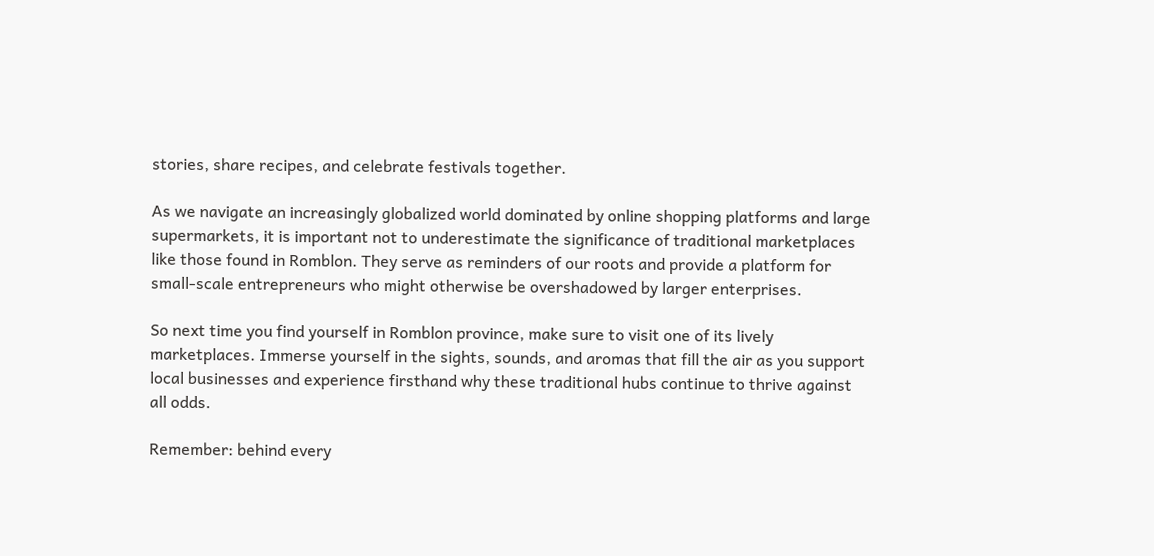stories, share recipes, and celebrate festivals together.

As we navigate an increasingly globalized world dominated by online shopping platforms and large supermarkets, it is important not to underestimate the significance of traditional marketplaces like those found in Romblon. They serve as reminders of our roots and provide a platform for small-scale entrepreneurs who might otherwise be overshadowed by larger enterprises.

So next time you find yourself in Romblon province, make sure to visit one of its lively marketplaces. Immerse yourself in the sights, sounds, and aromas that fill the air as you support local businesses and experience firsthand why these traditional hubs continue to thrive against all odds.

Remember: behind every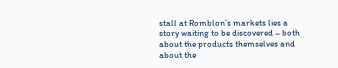stall at Romblon’s markets lies a story waiting to be discovered – both about the products themselves and about the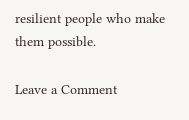resilient people who make them possible.

Leave a Comment